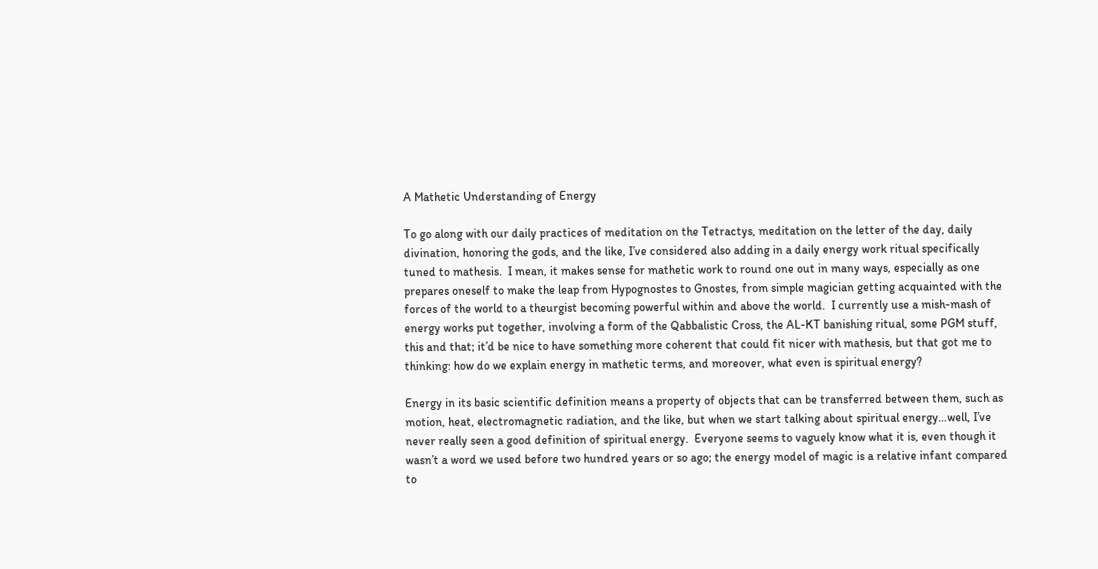A Mathetic Understanding of Energy

To go along with our daily practices of meditation on the Tetractys, meditation on the letter of the day, daily divination, honoring the gods, and the like, I’ve considered also adding in a daily energy work ritual specifically tuned to mathesis.  I mean, it makes sense for mathetic work to round one out in many ways, especially as one prepares oneself to make the leap from Hypognostes to Gnostes, from simple magician getting acquainted with the forces of the world to a theurgist becoming powerful within and above the world.  I currently use a mish-mash of energy works put together, involving a form of the Qabbalistic Cross, the AL-KT banishing ritual, some PGM stuff, this and that; it’d be nice to have something more coherent that could fit nicer with mathesis, but that got me to thinking: how do we explain energy in mathetic terms, and moreover, what even is spiritual energy?

Energy in its basic scientific definition means a property of objects that can be transferred between them, such as motion, heat, electromagnetic radiation, and the like, but when we start talking about spiritual energy…well, I’ve never really seen a good definition of spiritual energy.  Everyone seems to vaguely know what it is, even though it wasn’t a word we used before two hundred years or so ago; the energy model of magic is a relative infant compared to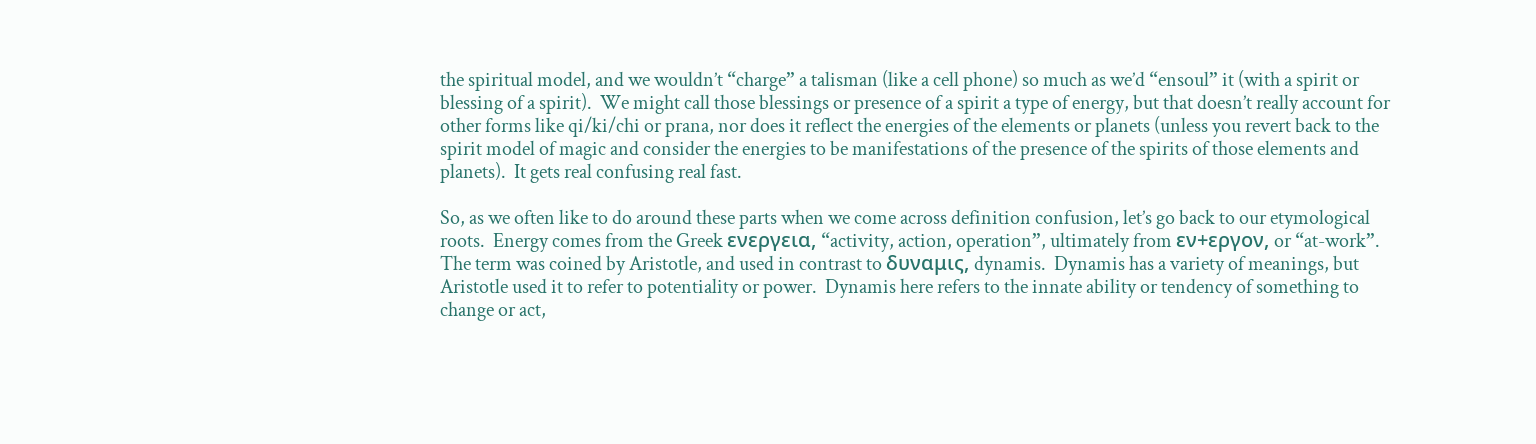the spiritual model, and we wouldn’t “charge” a talisman (like a cell phone) so much as we’d “ensoul” it (with a spirit or blessing of a spirit).  We might call those blessings or presence of a spirit a type of energy, but that doesn’t really account for other forms like qi/ki/chi or prana, nor does it reflect the energies of the elements or planets (unless you revert back to the spirit model of magic and consider the energies to be manifestations of the presence of the spirits of those elements and planets).  It gets real confusing real fast.

So, as we often like to do around these parts when we come across definition confusion, let’s go back to our etymological roots.  Energy comes from the Greek ενεργεια, “activity, action, operation”, ultimately from εν+εργον, or “at-work”.  The term was coined by Aristotle, and used in contrast to δυναμις, dynamis.  Dynamis has a variety of meanings, but Aristotle used it to refer to potentiality or power.  Dynamis here refers to the innate ability or tendency of something to change or act,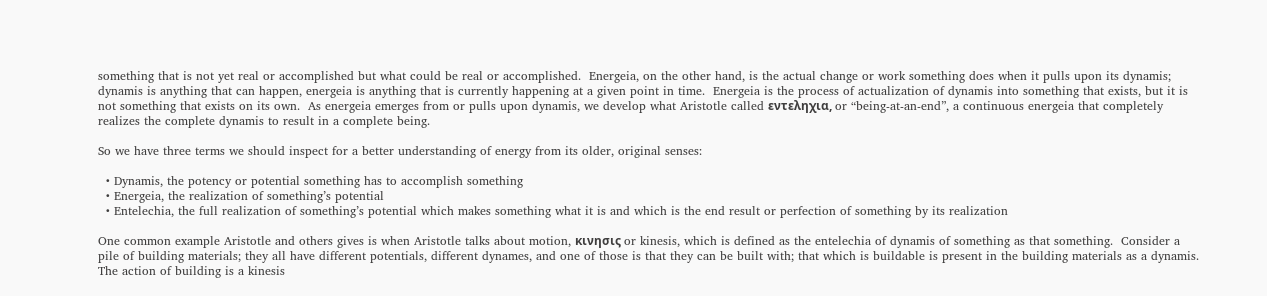something that is not yet real or accomplished but what could be real or accomplished.  Energeia, on the other hand, is the actual change or work something does when it pulls upon its dynamis; dynamis is anything that can happen, energeia is anything that is currently happening at a given point in time.  Energeia is the process of actualization of dynamis into something that exists, but it is not something that exists on its own.  As energeia emerges from or pulls upon dynamis, we develop what Aristotle called εντεληχια, or “being-at-an-end”, a continuous energeia that completely realizes the complete dynamis to result in a complete being.

So we have three terms we should inspect for a better understanding of energy from its older, original senses:

  • Dynamis, the potency or potential something has to accomplish something
  • Energeia, the realization of something’s potential
  • Entelechia, the full realization of something’s potential which makes something what it is and which is the end result or perfection of something by its realization

One common example Aristotle and others gives is when Aristotle talks about motion, κινησις or kinesis, which is defined as the entelechia of dynamis of something as that something.  Consider a pile of building materials; they all have different potentials, different dynames, and one of those is that they can be built with; that which is buildable is present in the building materials as a dynamis.  The action of building is a kinesis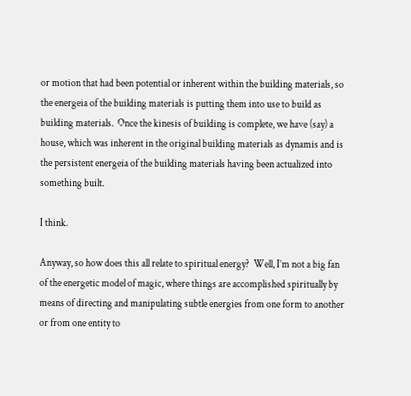or motion that had been potential or inherent within the building materials, so the energeia of the building materials is putting them into use to build as building materials.  Once the kinesis of building is complete, we have (say) a house, which was inherent in the original building materials as dynamis and is the persistent energeia of the building materials having been actualized into something built.

I think.

Anyway, so how does this all relate to spiritual energy?  Well, I’m not a big fan of the energetic model of magic, where things are accomplished spiritually by means of directing and manipulating subtle energies from one form to another or from one entity to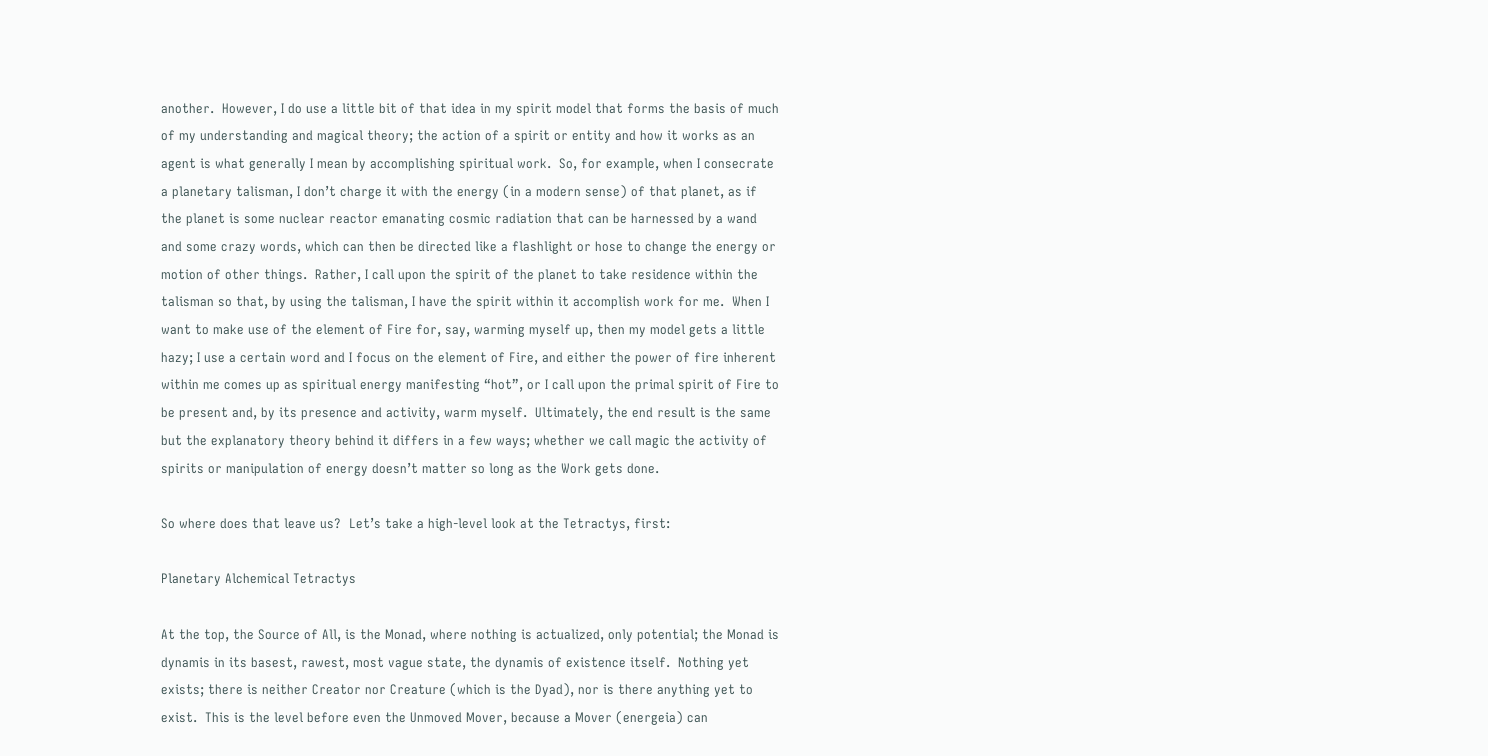another.  However, I do use a little bit of that idea in my spirit model that forms the basis of much of my understanding and magical theory; the action of a spirit or entity and how it works as an agent is what generally I mean by accomplishing spiritual work.  So, for example, when I consecrate a planetary talisman, I don’t charge it with the energy (in a modern sense) of that planet, as if the planet is some nuclear reactor emanating cosmic radiation that can be harnessed by a wand and some crazy words, which can then be directed like a flashlight or hose to change the energy or motion of other things.  Rather, I call upon the spirit of the planet to take residence within the talisman so that, by using the talisman, I have the spirit within it accomplish work for me.  When I want to make use of the element of Fire for, say, warming myself up, then my model gets a little hazy; I use a certain word and I focus on the element of Fire, and either the power of fire inherent within me comes up as spiritual energy manifesting “hot”, or I call upon the primal spirit of Fire to be present and, by its presence and activity, warm myself.  Ultimately, the end result is the same but the explanatory theory behind it differs in a few ways; whether we call magic the activity of spirits or manipulation of energy doesn’t matter so long as the Work gets done.

So where does that leave us?  Let’s take a high-level look at the Tetractys, first:

Planetary Alchemical Tetractys

At the top, the Source of All, is the Monad, where nothing is actualized, only potential; the Monad is dynamis in its basest, rawest, most vague state, the dynamis of existence itself.  Nothing yet exists; there is neither Creator nor Creature (which is the Dyad), nor is there anything yet to exist.  This is the level before even the Unmoved Mover, because a Mover (energeia) can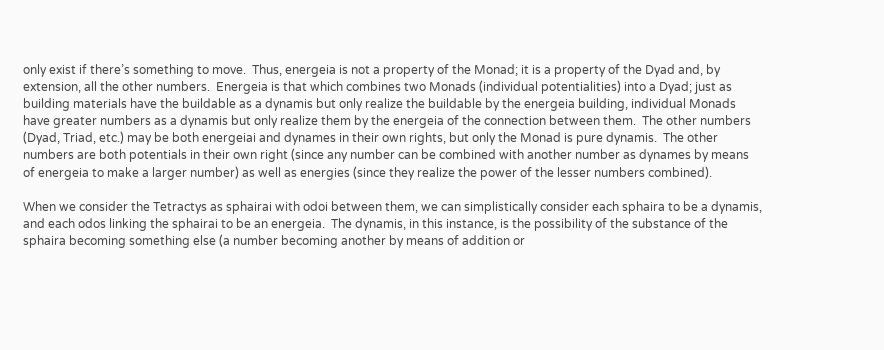only exist if there’s something to move.  Thus, energeia is not a property of the Monad; it is a property of the Dyad and, by extension, all the other numbers.  Energeia is that which combines two Monads (individual potentialities) into a Dyad; just as building materials have the buildable as a dynamis but only realize the buildable by the energeia building, individual Monads have greater numbers as a dynamis but only realize them by the energeia of the connection between them.  The other numbers (Dyad, Triad, etc.) may be both energeiai and dynames in their own rights, but only the Monad is pure dynamis.  The other numbers are both potentials in their own right (since any number can be combined with another number as dynames by means of energeia to make a larger number) as well as energies (since they realize the power of the lesser numbers combined).

When we consider the Tetractys as sphairai with odoi between them, we can simplistically consider each sphaira to be a dynamis, and each odos linking the sphairai to be an energeia.  The dynamis, in this instance, is the possibility of the substance of the sphaira becoming something else (a number becoming another by means of addition or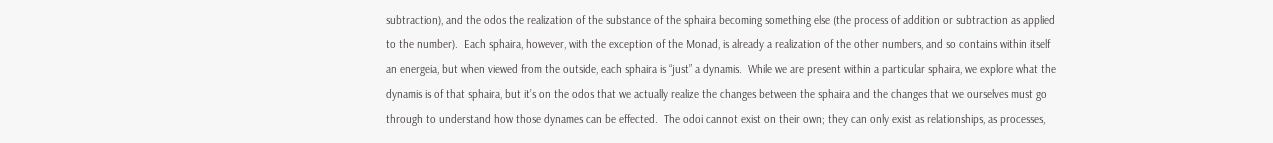subtraction), and the odos the realization of the substance of the sphaira becoming something else (the process of addition or subtraction as applied to the number).  Each sphaira, however, with the exception of the Monad, is already a realization of the other numbers, and so contains within itself an energeia, but when viewed from the outside, each sphaira is “just” a dynamis.  While we are present within a particular sphaira, we explore what the dynamis is of that sphaira, but it’s on the odos that we actually realize the changes between the sphaira and the changes that we ourselves must go through to understand how those dynames can be effected.  The odoi cannot exist on their own; they can only exist as relationships, as processes,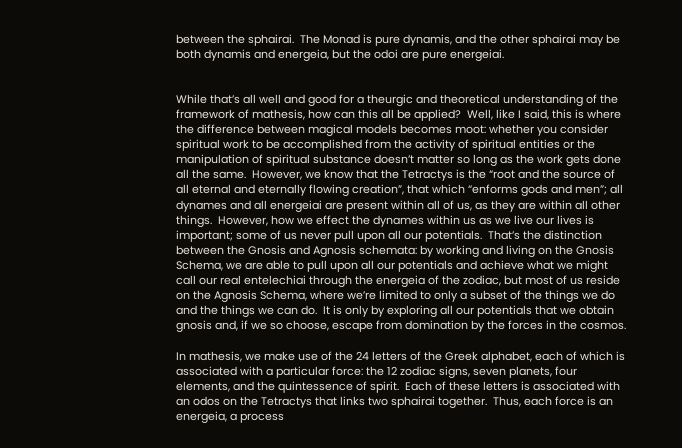between the sphairai.  The Monad is pure dynamis, and the other sphairai may be both dynamis and energeia, but the odoi are pure energeiai.


While that’s all well and good for a theurgic and theoretical understanding of the framework of mathesis, how can this all be applied?  Well, like I said, this is where the difference between magical models becomes moot: whether you consider spiritual work to be accomplished from the activity of spiritual entities or the manipulation of spiritual substance doesn’t matter so long as the work gets done all the same.  However, we know that the Tetractys is the “root and the source of all eternal and eternally flowing creation”, that which “enforms gods and men”; all dynames and all energeiai are present within all of us, as they are within all other things.  However, how we effect the dynames within us as we live our lives is important; some of us never pull upon all our potentials.  That’s the distinction between the Gnosis and Agnosis schemata: by working and living on the Gnosis Schema, we are able to pull upon all our potentials and achieve what we might call our real entelechiai through the energeia of the zodiac, but most of us reside on the Agnosis Schema, where we’re limited to only a subset of the things we do and the things we can do.  It is only by exploring all our potentials that we obtain gnosis and, if we so choose, escape from domination by the forces in the cosmos.

In mathesis, we make use of the 24 letters of the Greek alphabet, each of which is associated with a particular force: the 12 zodiac signs, seven planets, four elements, and the quintessence of spirit.  Each of these letters is associated with an odos on the Tetractys that links two sphairai together.  Thus, each force is an energeia, a process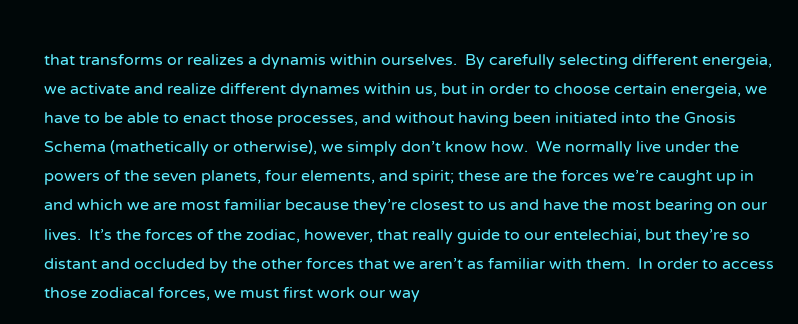that transforms or realizes a dynamis within ourselves.  By carefully selecting different energeia, we activate and realize different dynames within us, but in order to choose certain energeia, we have to be able to enact those processes, and without having been initiated into the Gnosis Schema (mathetically or otherwise), we simply don’t know how.  We normally live under the powers of the seven planets, four elements, and spirit; these are the forces we’re caught up in and which we are most familiar because they’re closest to us and have the most bearing on our lives.  It’s the forces of the zodiac, however, that really guide to our entelechiai, but they’re so distant and occluded by the other forces that we aren’t as familiar with them.  In order to access those zodiacal forces, we must first work our way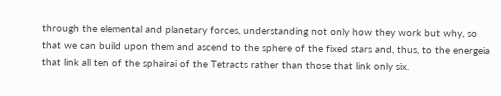through the elemental and planetary forces, understanding not only how they work but why, so that we can build upon them and ascend to the sphere of the fixed stars and, thus, to the energeia that link all ten of the sphairai of the Tetracts rather than those that link only six.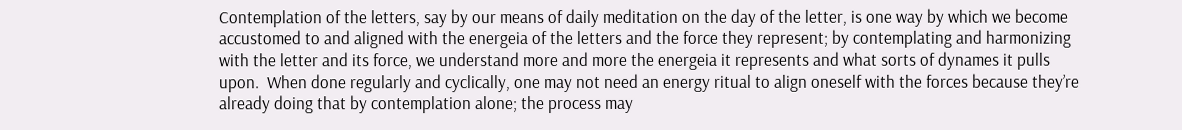Contemplation of the letters, say by our means of daily meditation on the day of the letter, is one way by which we become accustomed to and aligned with the energeia of the letters and the force they represent; by contemplating and harmonizing with the letter and its force, we understand more and more the energeia it represents and what sorts of dynames it pulls upon.  When done regularly and cyclically, one may not need an energy ritual to align oneself with the forces because they’re already doing that by contemplation alone; the process may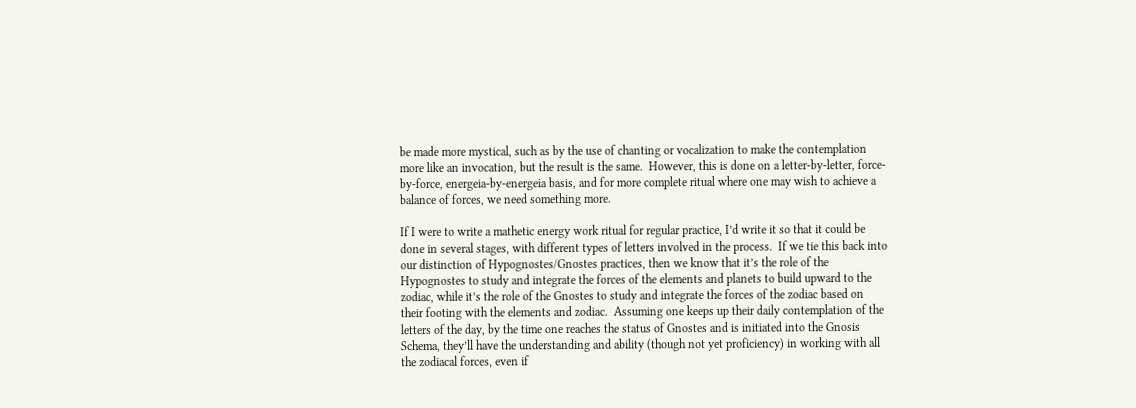be made more mystical, such as by the use of chanting or vocalization to make the contemplation more like an invocation, but the result is the same.  However, this is done on a letter-by-letter, force-by-force, energeia-by-energeia basis, and for more complete ritual where one may wish to achieve a balance of forces, we need something more.

If I were to write a mathetic energy work ritual for regular practice, I’d write it so that it could be done in several stages, with different types of letters involved in the process.  If we tie this back into our distinction of Hypognostes/Gnostes practices, then we know that it’s the role of the Hypognostes to study and integrate the forces of the elements and planets to build upward to the zodiac, while it’s the role of the Gnostes to study and integrate the forces of the zodiac based on their footing with the elements and zodiac.  Assuming one keeps up their daily contemplation of the letters of the day, by the time one reaches the status of Gnostes and is initiated into the Gnosis Schema, they’ll have the understanding and ability (though not yet proficiency) in working with all the zodiacal forces, even if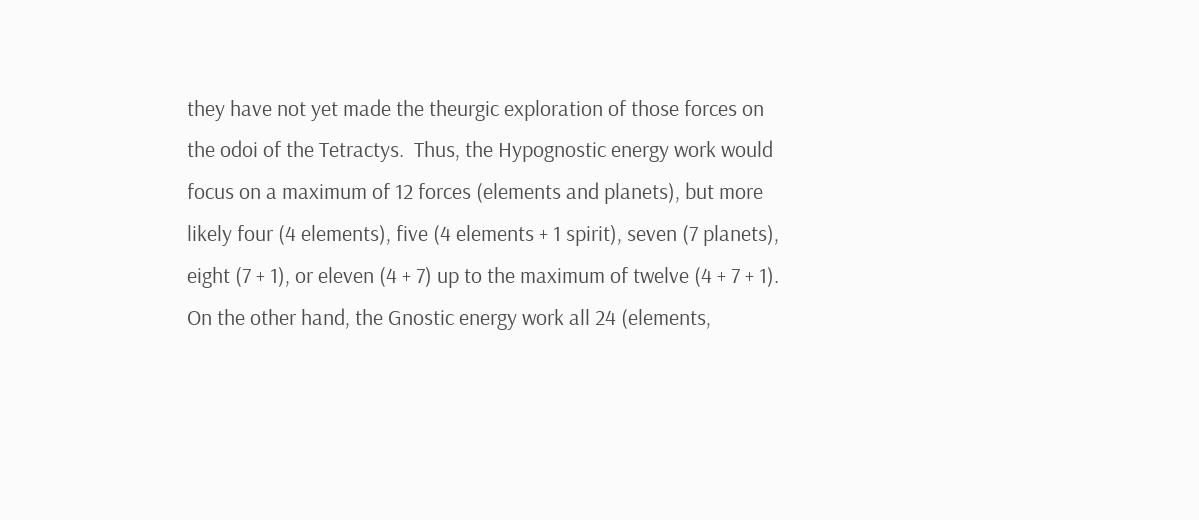they have not yet made the theurgic exploration of those forces on the odoi of the Tetractys.  Thus, the Hypognostic energy work would focus on a maximum of 12 forces (elements and planets), but more likely four (4 elements), five (4 elements + 1 spirit), seven (7 planets), eight (7 + 1), or eleven (4 + 7) up to the maximum of twelve (4 + 7 + 1).  On the other hand, the Gnostic energy work all 24 (elements,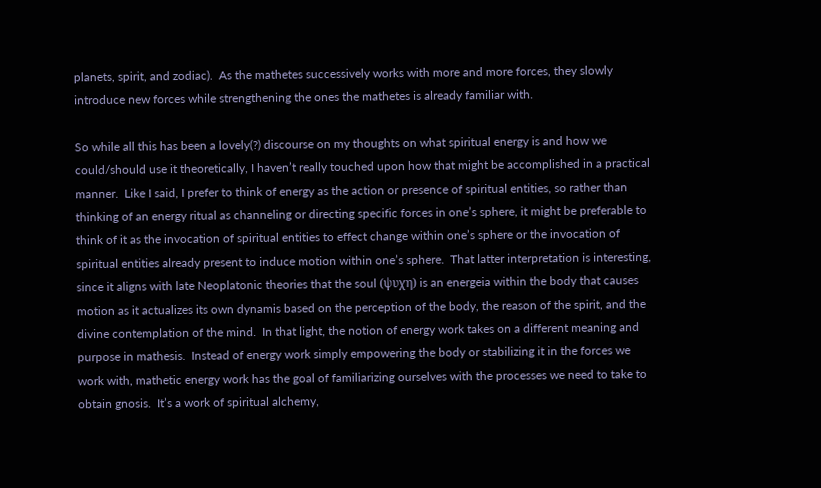planets, spirit, and zodiac).  As the mathetes successively works with more and more forces, they slowly introduce new forces while strengthening the ones the mathetes is already familiar with.

So while all this has been a lovely(?) discourse on my thoughts on what spiritual energy is and how we could/should use it theoretically, I haven’t really touched upon how that might be accomplished in a practical manner.  Like I said, I prefer to think of energy as the action or presence of spiritual entities, so rather than thinking of an energy ritual as channeling or directing specific forces in one’s sphere, it might be preferable to think of it as the invocation of spiritual entities to effect change within one’s sphere or the invocation of spiritual entities already present to induce motion within one’s sphere.  That latter interpretation is interesting, since it aligns with late Neoplatonic theories that the soul (ψυχη) is an energeia within the body that causes motion as it actualizes its own dynamis based on the perception of the body, the reason of the spirit, and the divine contemplation of the mind.  In that light, the notion of energy work takes on a different meaning and purpose in mathesis.  Instead of energy work simply empowering the body or stabilizing it in the forces we work with, mathetic energy work has the goal of familiarizing ourselves with the processes we need to take to obtain gnosis.  It’s a work of spiritual alchemy,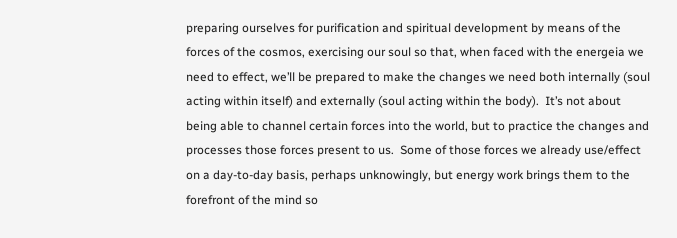preparing ourselves for purification and spiritual development by means of the forces of the cosmos, exercising our soul so that, when faced with the energeia we need to effect, we’ll be prepared to make the changes we need both internally (soul acting within itself) and externally (soul acting within the body).  It’s not about being able to channel certain forces into the world, but to practice the changes and processes those forces present to us.  Some of those forces we already use/effect on a day-to-day basis, perhaps unknowingly, but energy work brings them to the forefront of the mind so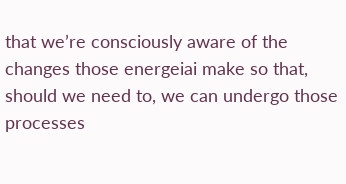that we’re consciously aware of the changes those energeiai make so that, should we need to, we can undergo those processes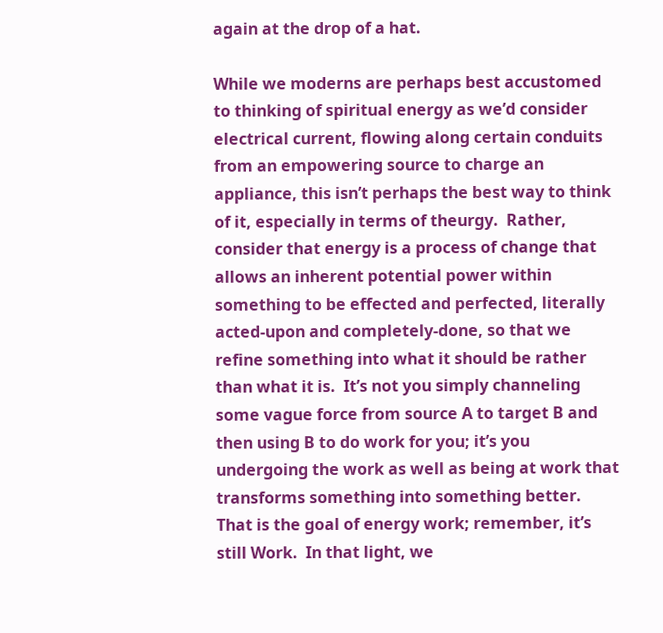again at the drop of a hat.

While we moderns are perhaps best accustomed to thinking of spiritual energy as we’d consider electrical current, flowing along certain conduits from an empowering source to charge an appliance, this isn’t perhaps the best way to think of it, especially in terms of theurgy.  Rather, consider that energy is a process of change that allows an inherent potential power within something to be effected and perfected, literally acted-upon and completely-done, so that we refine something into what it should be rather than what it is.  It’s not you simply channeling some vague force from source A to target B and then using B to do work for you; it’s you undergoing the work as well as being at work that transforms something into something better.  That is the goal of energy work; remember, it’s still Work.  In that light, we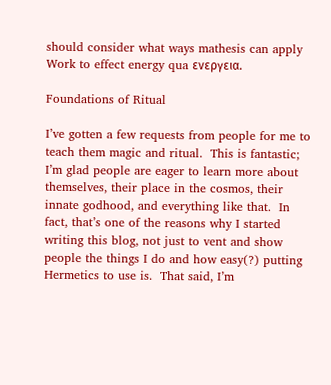should consider what ways mathesis can apply Work to effect energy qua ενεργεια.

Foundations of Ritual

I’ve gotten a few requests from people for me to teach them magic and ritual.  This is fantastic;  I’m glad people are eager to learn more about themselves, their place in the cosmos, their innate godhood, and everything like that.  In fact, that’s one of the reasons why I started writing this blog, not just to vent and show people the things I do and how easy(?) putting Hermetics to use is.  That said, I’m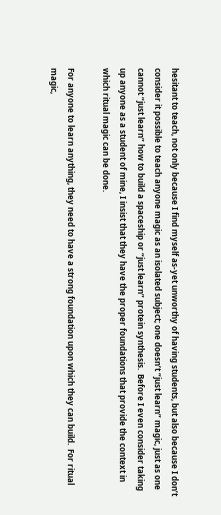hesitant to teach, not only because I find myself as-yet unworthy of having students, but also because I don’t consider it possible to teach anyone magic as an isolated subject; one doesn’t “just learn” magic, just as one cannot “just learn” how to build a spaceship or “just learn” protein synthesis.  Before I even consider taking up anyone as a student of mine, I insist that they have the proper foundations that provide the context in which ritual magic can be done.

For anyone to learn anything, they need to have a strong foundation upon which they can build.  For ritual magic,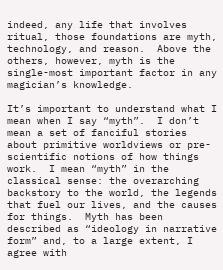indeed, any life that involves ritual, those foundations are myth, technology, and reason.  Above the others, however, myth is the single-most important factor in any magician’s knowledge.

It’s important to understand what I mean when I say “myth”.  I don’t mean a set of fanciful stories about primitive worldviews or pre-scientific notions of how things work.  I mean “myth” in the classical sense: the overarching backstory to the world, the legends that fuel our lives, and the causes for things.  Myth has been described as “ideology in narrative form” and, to a large extent, I agree with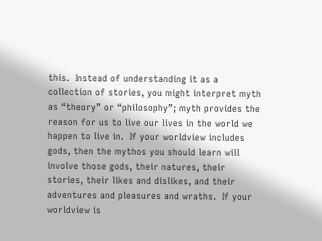this.  Instead of understanding it as a collection of stories, you might interpret myth as “theory” or “philosophy”; myth provides the reason for us to live our lives in the world we happen to live in.  If your worldview includes gods, then the mythos you should learn will involve those gods, their natures, their stories, their likes and dislikes, and their adventures and pleasures and wraths.  If your worldview is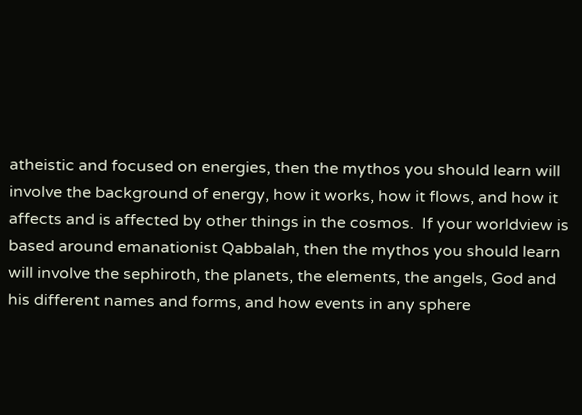atheistic and focused on energies, then the mythos you should learn will involve the background of energy, how it works, how it flows, and how it affects and is affected by other things in the cosmos.  If your worldview is based around emanationist Qabbalah, then the mythos you should learn will involve the sephiroth, the planets, the elements, the angels, God and his different names and forms, and how events in any sphere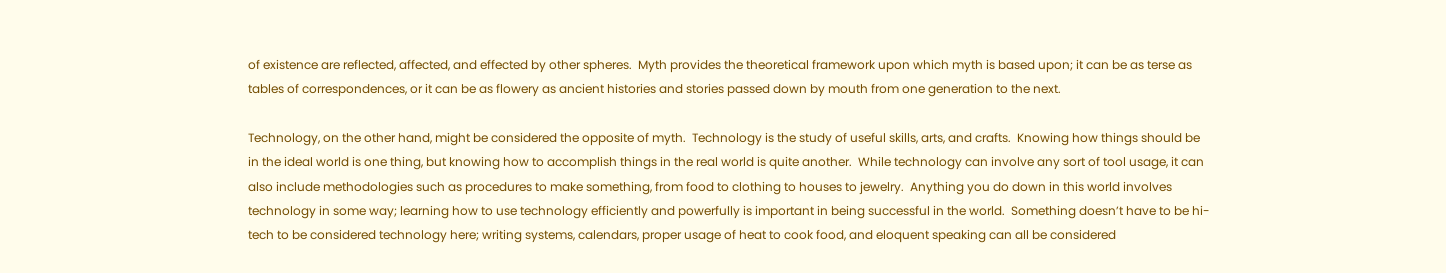of existence are reflected, affected, and effected by other spheres.  Myth provides the theoretical framework upon which myth is based upon; it can be as terse as tables of correspondences, or it can be as flowery as ancient histories and stories passed down by mouth from one generation to the next.

Technology, on the other hand, might be considered the opposite of myth.  Technology is the study of useful skills, arts, and crafts.  Knowing how things should be in the ideal world is one thing, but knowing how to accomplish things in the real world is quite another.  While technology can involve any sort of tool usage, it can also include methodologies such as procedures to make something, from food to clothing to houses to jewelry.  Anything you do down in this world involves technology in some way; learning how to use technology efficiently and powerfully is important in being successful in the world.  Something doesn’t have to be hi-tech to be considered technology here; writing systems, calendars, proper usage of heat to cook food, and eloquent speaking can all be considered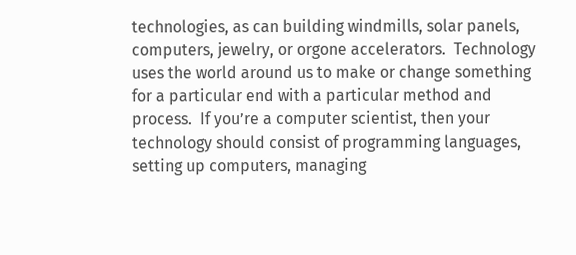technologies, as can building windmills, solar panels, computers, jewelry, or orgone accelerators.  Technology uses the world around us to make or change something for a particular end with a particular method and process.  If you’re a computer scientist, then your technology should consist of programming languages, setting up computers, managing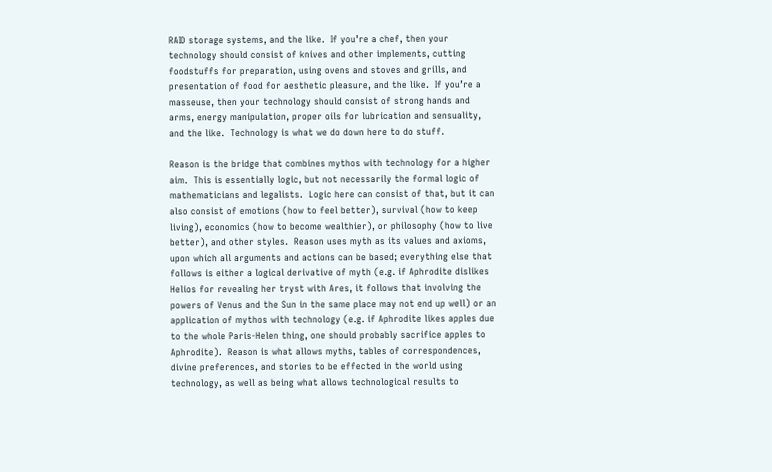RAID storage systems, and the like.  If you’re a chef, then your technology should consist of knives and other implements, cutting foodstuffs for preparation, using ovens and stoves and grills, and presentation of food for aesthetic pleasure, and the like.  If you’re a masseuse, then your technology should consist of strong hands and arms, energy manipulation, proper oils for lubrication and sensuality, and the like.  Technology is what we do down here to do stuff.

Reason is the bridge that combines mythos with technology for a higher aim.  This is essentially logic, but not necessarily the formal logic of mathematicians and legalists.  Logic here can consist of that, but it can also consist of emotions (how to feel better), survival (how to keep living), economics (how to become wealthier), or philosophy (how to live better), and other styles.  Reason uses myth as its values and axioms, upon which all arguments and actions can be based; everything else that follows is either a logical derivative of myth (e.g. if Aphrodite dislikes Helios for revealing her tryst with Ares, it follows that involving the powers of Venus and the Sun in the same place may not end up well) or an application of mythos with technology (e.g. if Aphrodite likes apples due to the whole Paris-Helen thing, one should probably sacrifice apples to Aphrodite).  Reason is what allows myths, tables of correspondences, divine preferences, and stories to be effected in the world using technology, as well as being what allows technological results to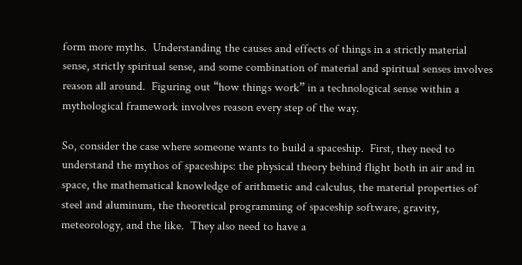form more myths.  Understanding the causes and effects of things in a strictly material sense, strictly spiritual sense, and some combination of material and spiritual senses involves reason all around.  Figuring out “how things work” in a technological sense within a mythological framework involves reason every step of the way.

So, consider the case where someone wants to build a spaceship.  First, they need to understand the mythos of spaceships: the physical theory behind flight both in air and in space, the mathematical knowledge of arithmetic and calculus, the material properties of steel and aluminum, the theoretical programming of spaceship software, gravity, meteorology, and the like.  They also need to have a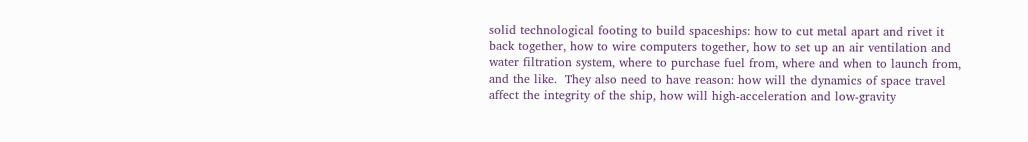solid technological footing to build spaceships: how to cut metal apart and rivet it back together, how to wire computers together, how to set up an air ventilation and water filtration system, where to purchase fuel from, where and when to launch from, and the like.  They also need to have reason: how will the dynamics of space travel affect the integrity of the ship, how will high-acceleration and low-gravity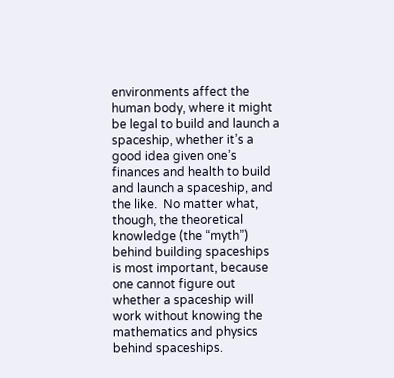environments affect the human body, where it might be legal to build and launch a spaceship, whether it’s a good idea given one’s finances and health to build and launch a spaceship, and the like.  No matter what, though, the theoretical knowledge (the “myth”) behind building spaceships is most important, because one cannot figure out whether a spaceship will work without knowing the mathematics and physics behind spaceships.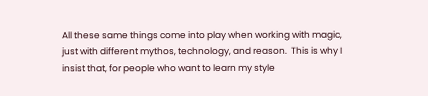All these same things come into play when working with magic, just with different mythos, technology, and reason.  This is why I insist that, for people who want to learn my style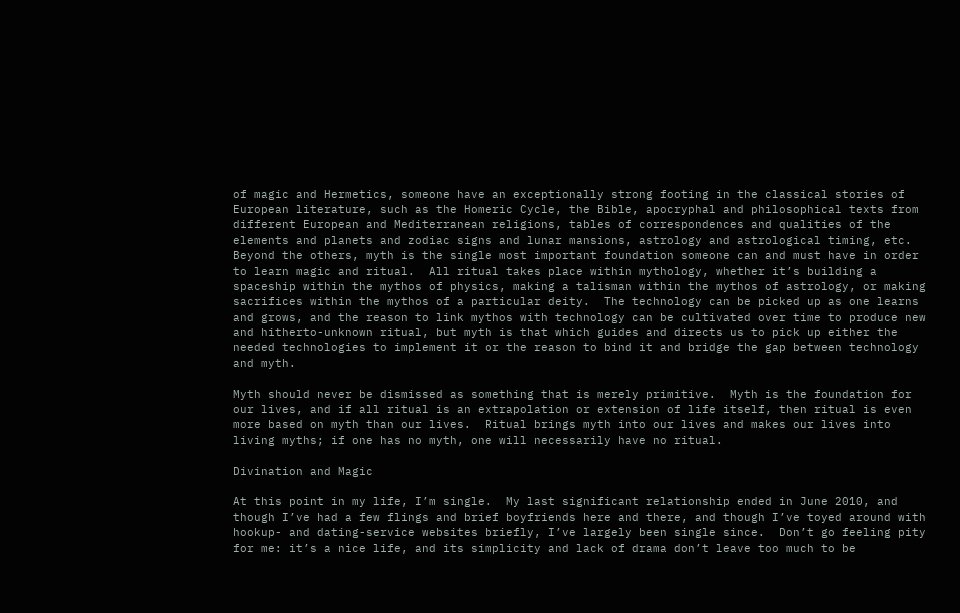of magic and Hermetics, someone have an exceptionally strong footing in the classical stories of European literature, such as the Homeric Cycle, the Bible, apocryphal and philosophical texts from different European and Mediterranean religions, tables of correspondences and qualities of the elements and planets and zodiac signs and lunar mansions, astrology and astrological timing, etc. Beyond the others, myth is the single most important foundation someone can and must have in order to learn magic and ritual.  All ritual takes place within mythology, whether it’s building a spaceship within the mythos of physics, making a talisman within the mythos of astrology, or making sacrifices within the mythos of a particular deity.  The technology can be picked up as one learns and grows, and the reason to link mythos with technology can be cultivated over time to produce new and hitherto-unknown ritual, but myth is that which guides and directs us to pick up either the needed technologies to implement it or the reason to bind it and bridge the gap between technology and myth.

Myth should never be dismissed as something that is merely primitive.  Myth is the foundation for our lives, and if all ritual is an extrapolation or extension of life itself, then ritual is even more based on myth than our lives.  Ritual brings myth into our lives and makes our lives into living myths; if one has no myth, one will necessarily have no ritual.

Divination and Magic

At this point in my life, I’m single.  My last significant relationship ended in June 2010, and though I’ve had a few flings and brief boyfriends here and there, and though I’ve toyed around with hookup- and dating-service websites briefly, I’ve largely been single since.  Don’t go feeling pity for me: it’s a nice life, and its simplicity and lack of drama don’t leave too much to be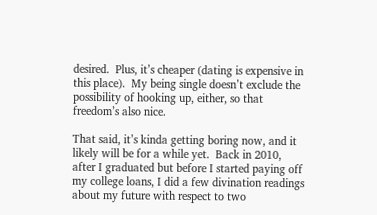desired.  Plus, it’s cheaper (dating is expensive in this place).  My being single doesn’t exclude the possibility of hooking up, either, so that freedom’s also nice.

That said, it’s kinda getting boring now, and it likely will be for a while yet.  Back in 2010, after I graduated but before I started paying off my college loans, I did a few divination readings about my future with respect to two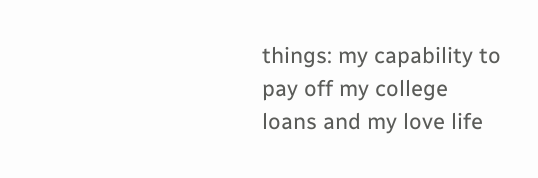things: my capability to pay off my college loans and my love life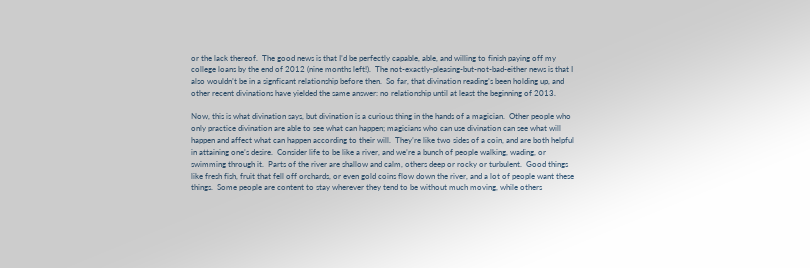or the lack thereof.  The good news is that I’d be perfectly capable, able, and willing to finish paying off my college loans by the end of 2012 (nine months left!).  The not-exactly-pleasing-but-not-bad-either news is that I also wouldn’t be in a signficant relationship before then.  So far, that divination reading’s been holding up, and other recent divinations have yielded the same answer: no relationship until at least the beginning of 2013.

Now, this is what divination says, but divination is a curious thing in the hands of a magician.  Other people who only practice divination are able to see what can happen; magicians who can use divination can see what will happen and affect what can happen according to their will.  They’re like two sides of a coin, and are both helpful in attaining one’s desire.  Consider life to be like a river, and we’re a bunch of people walking, wading, or swimming through it.  Parts of the river are shallow and calm, others deep or rocky or turbulent.  Good things like fresh fish, fruit that fell off orchards, or even gold coins flow down the river, and a lot of people want these things.  Some people are content to stay wherever they tend to be without much moving, while others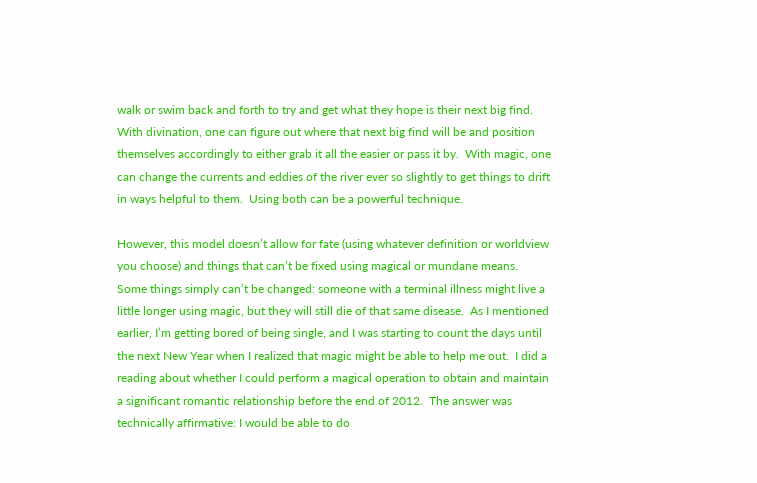walk or swim back and forth to try and get what they hope is their next big find.  With divination, one can figure out where that next big find will be and position themselves accordingly to either grab it all the easier or pass it by.  With magic, one can change the currents and eddies of the river ever so slightly to get things to drift in ways helpful to them.  Using both can be a powerful technique.

However, this model doesn’t allow for fate (using whatever definition or worldview you choose) and things that can’t be fixed using magical or mundane means.  Some things simply can’t be changed: someone with a terminal illness might live a little longer using magic, but they will still die of that same disease.  As I mentioned earlier, I’m getting bored of being single, and I was starting to count the days until the next New Year when I realized that magic might be able to help me out.  I did a reading about whether I could perform a magical operation to obtain and maintain a significant romantic relationship before the end of 2012.  The answer was technically affirmative: I would be able to do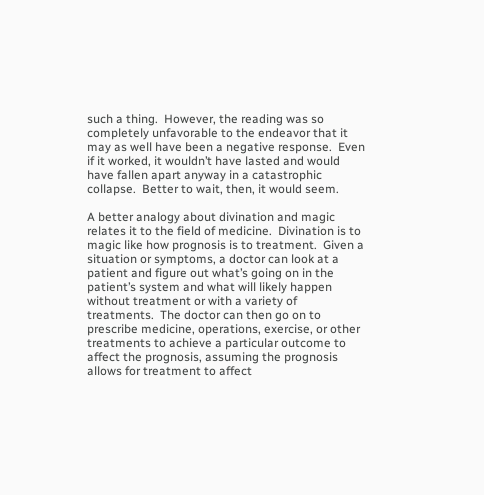such a thing.  However, the reading was so completely unfavorable to the endeavor that it may as well have been a negative response.  Even if it worked, it wouldn’t have lasted and would have fallen apart anyway in a catastrophic collapse.  Better to wait, then, it would seem.

A better analogy about divination and magic relates it to the field of medicine.  Divination is to magic like how prognosis is to treatment.  Given a situation or symptoms, a doctor can look at a patient and figure out what’s going on in the patient’s system and what will likely happen without treatment or with a variety of treatments.  The doctor can then go on to prescribe medicine, operations, exercise, or other treatments to achieve a particular outcome to affect the prognosis, assuming the prognosis allows for treatment to affect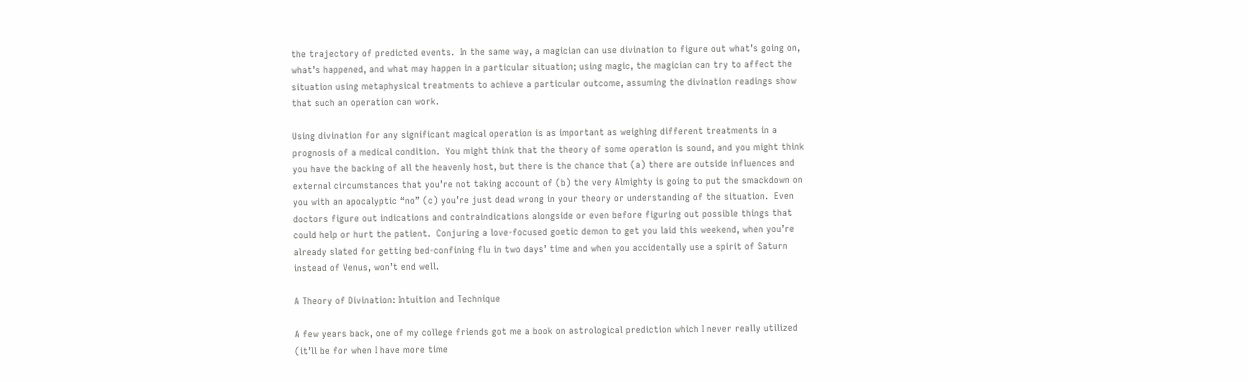the trajectory of predicted events.  In the same way, a magician can use divination to figure out what’s going on, what’s happened, and what may happen in a particular situation; using magic, the magician can try to affect the situation using metaphysical treatments to achieve a particular outcome, assuming the divination readings show that such an operation can work.

Using divination for any significant magical operation is as important as weighing different treatments in a prognosis of a medical condition.  You might think that the theory of some operation is sound, and you might think you have the backing of all the heavenly host, but there is the chance that (a) there are outside influences and external circumstances that you’re not taking account of (b) the very Almighty is going to put the smackdown on you with an apocalyptic “no” (c) you’re just dead wrong in your theory or understanding of the situation.  Even doctors figure out indications and contraindications alongside or even before figuring out possible things that could help or hurt the patient.  Conjuring a love-focused goetic demon to get you laid this weekend, when you’re already slated for getting bed-confining flu in two days’ time and when you accidentally use a spirit of Saturn instead of Venus, won’t end well.

A Theory of Divination: Intuition and Technique

A few years back, one of my college friends got me a book on astrological prediction which I never really utilized (it’ll be for when I have more time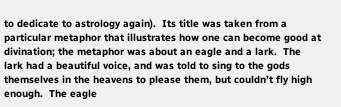to dedicate to astrology again).  Its title was taken from a particular metaphor that illustrates how one can become good at divination; the metaphor was about an eagle and a lark.  The lark had a beautiful voice, and was told to sing to the gods themselves in the heavens to please them, but couldn’t fly high enough.  The eagle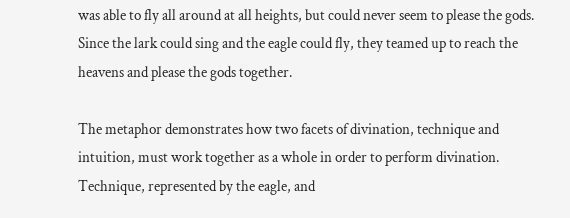was able to fly all around at all heights, but could never seem to please the gods.  Since the lark could sing and the eagle could fly, they teamed up to reach the heavens and please the gods together.

The metaphor demonstrates how two facets of divination, technique and intuition, must work together as a whole in order to perform divination.  Technique, represented by the eagle, and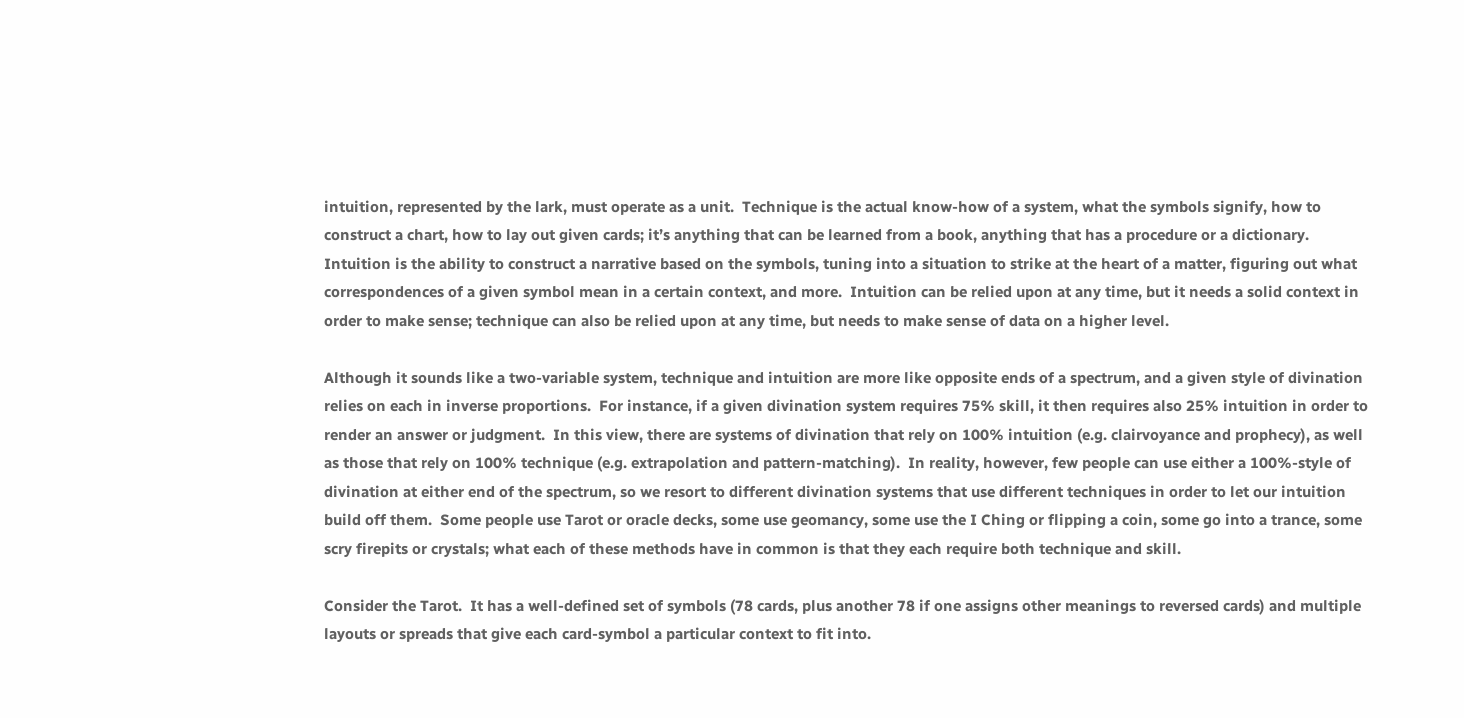intuition, represented by the lark, must operate as a unit.  Technique is the actual know-how of a system, what the symbols signify, how to construct a chart, how to lay out given cards; it’s anything that can be learned from a book, anything that has a procedure or a dictionary.  Intuition is the ability to construct a narrative based on the symbols, tuning into a situation to strike at the heart of a matter, figuring out what correspondences of a given symbol mean in a certain context, and more.  Intuition can be relied upon at any time, but it needs a solid context in order to make sense; technique can also be relied upon at any time, but needs to make sense of data on a higher level.

Although it sounds like a two-variable system, technique and intuition are more like opposite ends of a spectrum, and a given style of divination relies on each in inverse proportions.  For instance, if a given divination system requires 75% skill, it then requires also 25% intuition in order to render an answer or judgment.  In this view, there are systems of divination that rely on 100% intuition (e.g. clairvoyance and prophecy), as well as those that rely on 100% technique (e.g. extrapolation and pattern-matching).  In reality, however, few people can use either a 100%-style of divination at either end of the spectrum, so we resort to different divination systems that use different techniques in order to let our intuition build off them.  Some people use Tarot or oracle decks, some use geomancy, some use the I Ching or flipping a coin, some go into a trance, some scry firepits or crystals; what each of these methods have in common is that they each require both technique and skill.

Consider the Tarot.  It has a well-defined set of symbols (78 cards, plus another 78 if one assigns other meanings to reversed cards) and multiple layouts or spreads that give each card-symbol a particular context to fit into.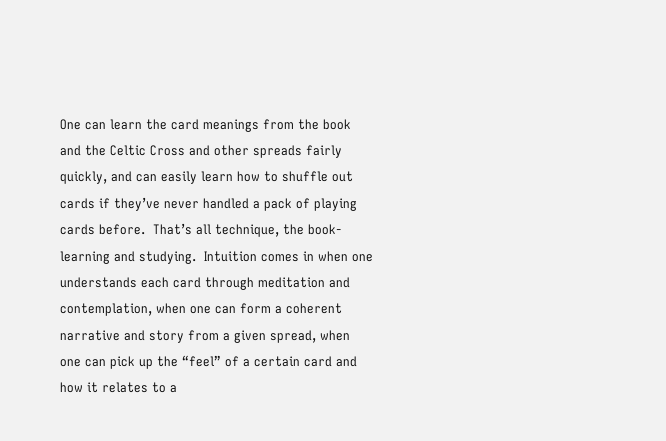One can learn the card meanings from the book and the Celtic Cross and other spreads fairly quickly, and can easily learn how to shuffle out cards if they’ve never handled a pack of playing cards before.  That’s all technique, the book-learning and studying.  Intuition comes in when one understands each card through meditation and contemplation, when one can form a coherent narrative and story from a given spread, when one can pick up the “feel” of a certain card and how it relates to a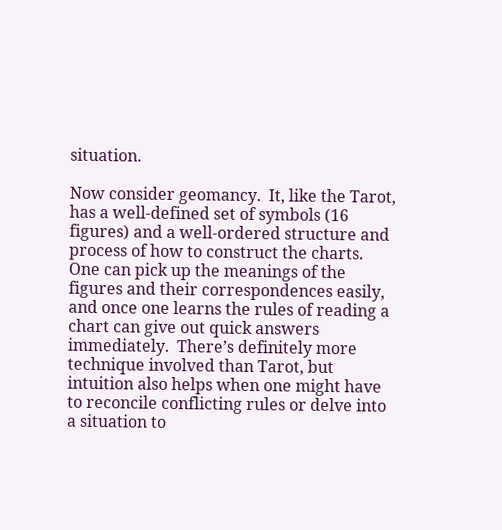situation.

Now consider geomancy.  It, like the Tarot, has a well-defined set of symbols (16 figures) and a well-ordered structure and process of how to construct the charts.  One can pick up the meanings of the figures and their correspondences easily, and once one learns the rules of reading a chart can give out quick answers immediately.  There’s definitely more technique involved than Tarot, but intuition also helps when one might have to reconcile conflicting rules or delve into a situation to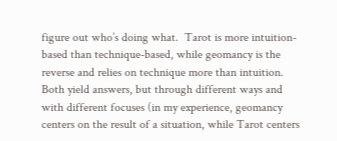figure out who’s doing what.  Tarot is more intuition-based than technique-based, while geomancy is the reverse and relies on technique more than intuition.  Both yield answers, but through different ways and with different focuses (in my experience, geomancy centers on the result of a situation, while Tarot centers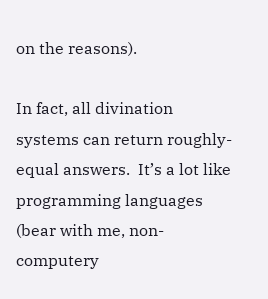on the reasons).

In fact, all divination systems can return roughly-equal answers.  It’s a lot like programming languages (bear with me, non-computery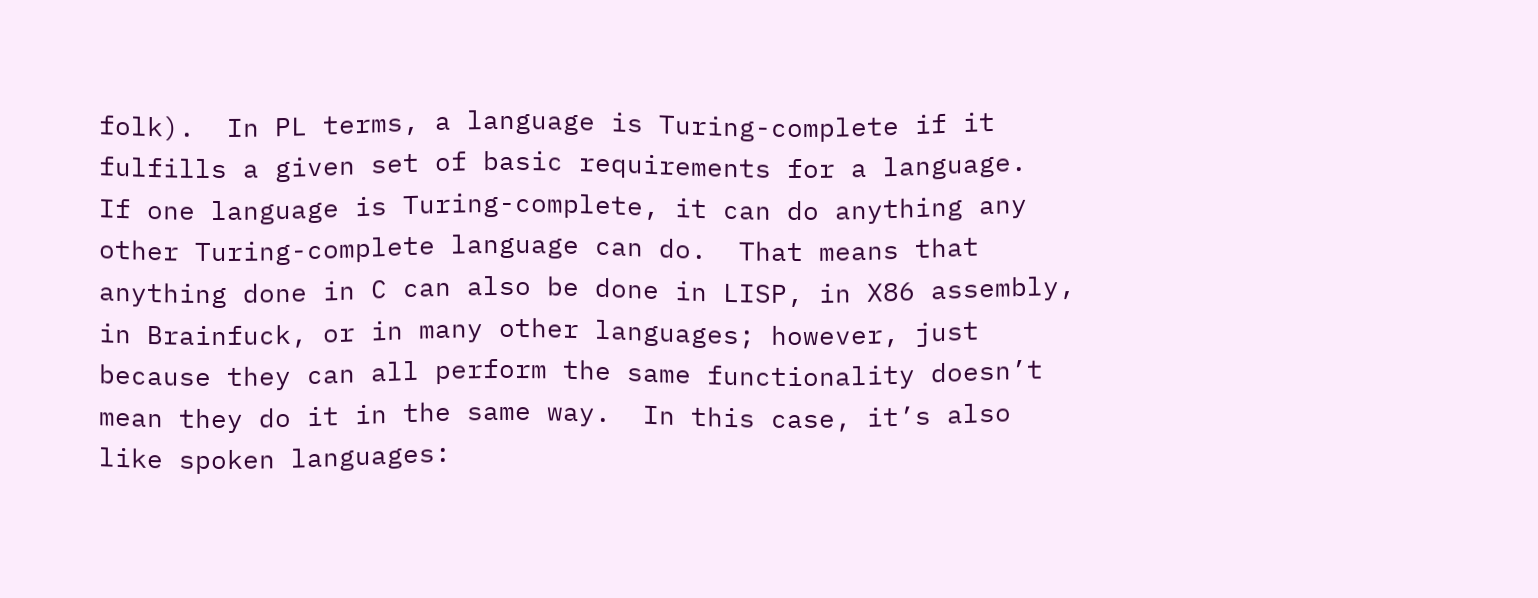folk).  In PL terms, a language is Turing-complete if it fulfills a given set of basic requirements for a language.  If one language is Turing-complete, it can do anything any other Turing-complete language can do.  That means that anything done in C can also be done in LISP, in X86 assembly, in Brainfuck, or in many other languages; however, just because they can all perform the same functionality doesn’t mean they do it in the same way.  In this case, it’s also like spoken languages: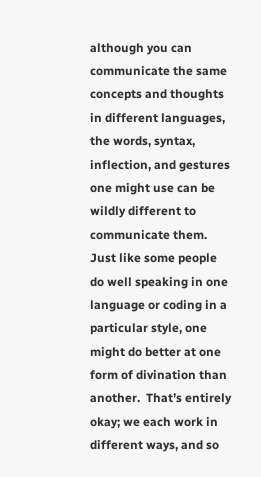although you can communicate the same concepts and thoughts in different languages, the words, syntax, inflection, and gestures one might use can be wildly different to communicate them.  Just like some people do well speaking in one language or coding in a particular style, one might do better at one form of divination than another.  That’s entirely okay; we each work in different ways, and so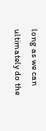long as we can ultimately do the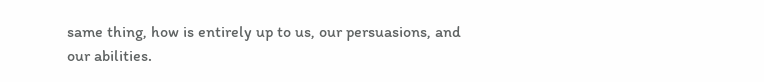same thing, how is entirely up to us, our persuasions, and our abilities.